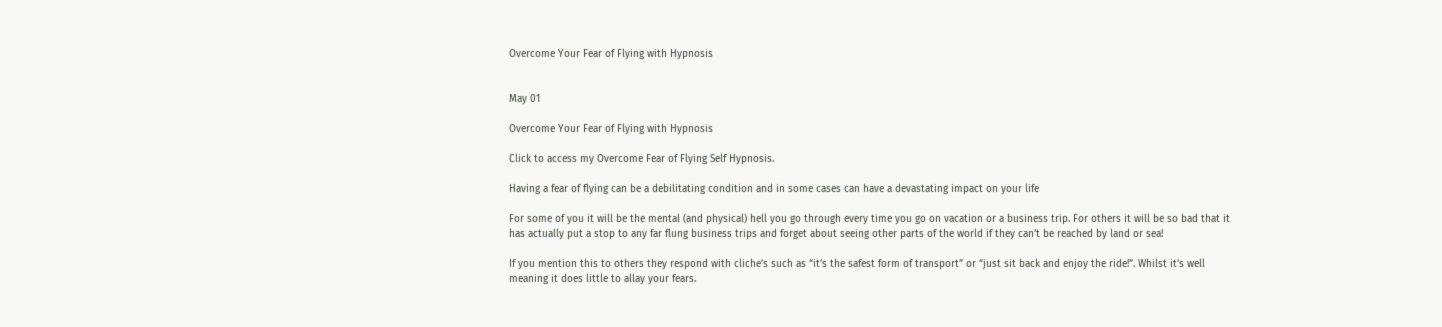Overcome Your Fear of Flying with Hypnosis


May 01

Overcome Your Fear of Flying with Hypnosis

Click to access my Overcome Fear of Flying Self Hypnosis.

Having a fear of flying can be a debilitating condition and in some cases can have a devastating impact on your life

For some of you it will be the mental (and physical) hell you go through every time you go on vacation or a business trip. For others it will be so bad that it has actually put a stop to any far flung business trips and forget about seeing other parts of the world if they can’t be reached by land or sea!

If you mention this to others they respond with cliche’s such as “it’s the safest form of transport” or “just sit back and enjoy the ride!”. Whilst it’s well meaning it does little to allay your fears.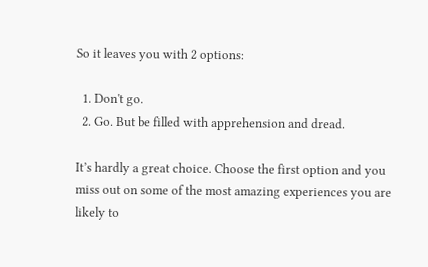So it leaves you with 2 options:

  1. Don't go.
  2. Go. But be filled with apprehension and dread.

It’s hardly a great choice. Choose the first option and you miss out on some of the most amazing experiences you are likely to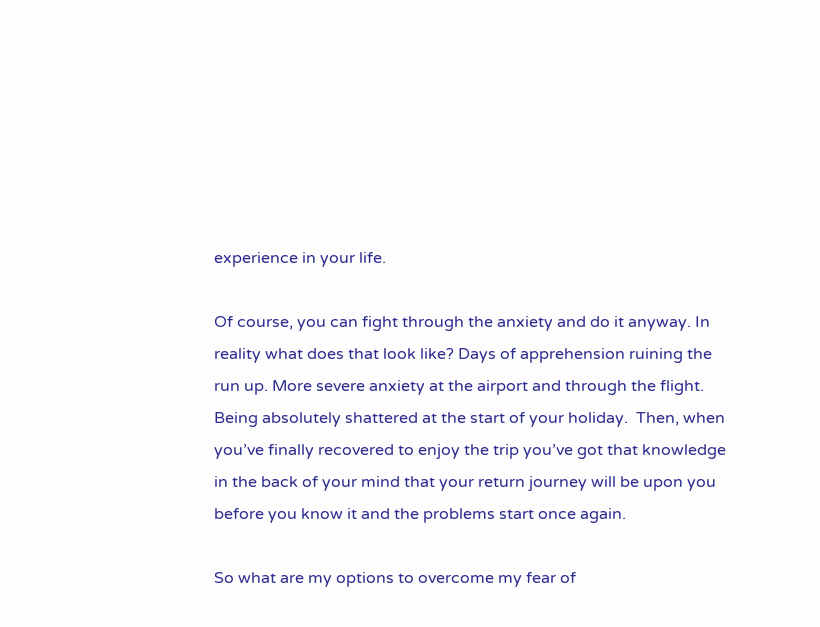experience in your life.

Of course, you can fight through the anxiety and do it anyway. In reality what does that look like? Days of apprehension ruining the run up. More severe anxiety at the airport and through the flight. Being absolutely shattered at the start of your holiday.  Then, when you’ve finally recovered to enjoy the trip you’ve got that knowledge in the back of your mind that your return journey will be upon you before you know it and the problems start once again.

So what are my options to overcome my fear of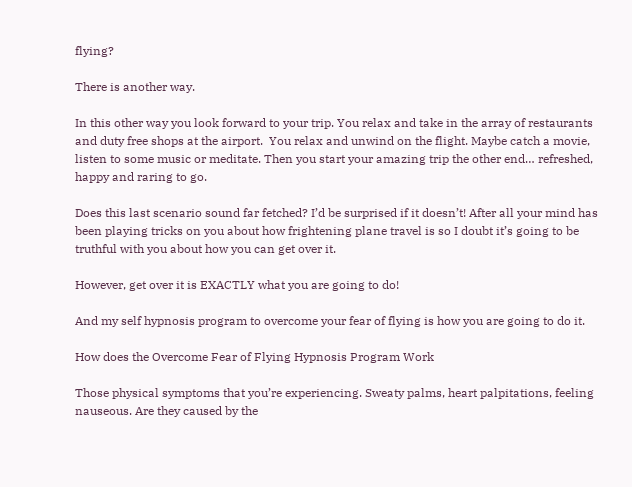flying?

There is another way.

In this other way you look forward to your trip. You relax and take in the array of restaurants and duty free shops at the airport.  You relax and unwind on the flight. Maybe catch a movie, listen to some music or meditate. Then you start your amazing trip the other end… refreshed, happy and raring to go.

Does this last scenario sound far fetched? I’d be surprised if it doesn’t! After all your mind has been playing tricks on you about how frightening plane travel is so I doubt it’s going to be truthful with you about how you can get over it.

However, get over it is EXACTLY what you are going to do!

And my self hypnosis program to overcome your fear of flying is how you are going to do it.

How does the Overcome Fear of Flying Hypnosis Program Work

Those physical symptoms that you’re experiencing. Sweaty palms, heart palpitations, feeling nauseous. Are they caused by the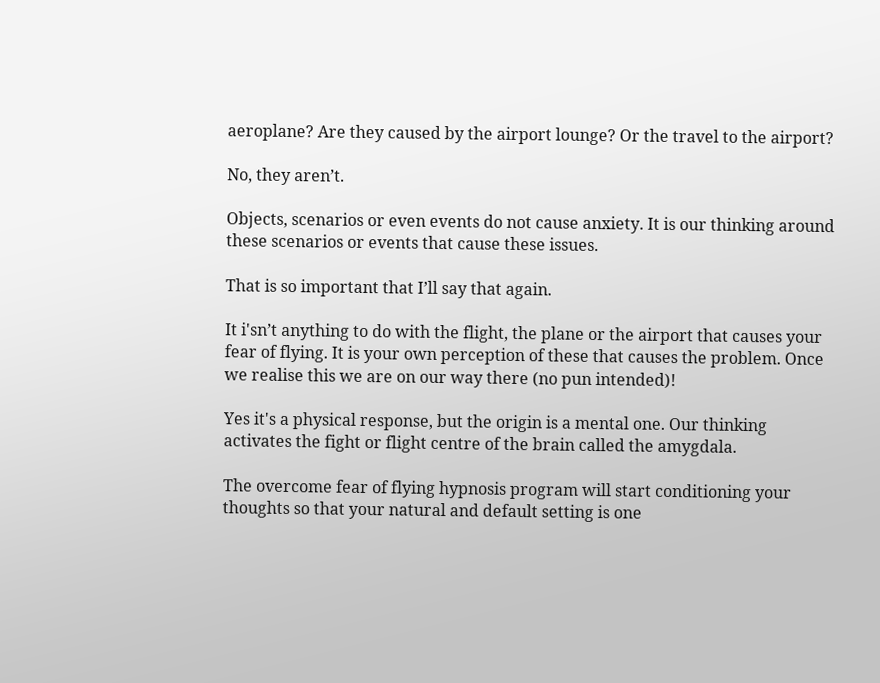aeroplane? Are they caused by the airport lounge? Or the travel to the airport?

No, they aren’t.

Objects, scenarios or even events do not cause anxiety. It is our thinking around these scenarios or events that cause these issues.

That is so important that I’ll say that again.

It i'sn’t anything to do with the flight, the plane or the airport that causes your fear of flying. It is your own perception of these that causes the problem. Once we realise this we are on our way there (no pun intended)!

Yes it's a physical response, but the origin is a mental one. Our thinking activates the fight or flight centre of the brain called the amygdala.

The overcome fear of flying hypnosis program will start conditioning your thoughts so that your natural and default setting is one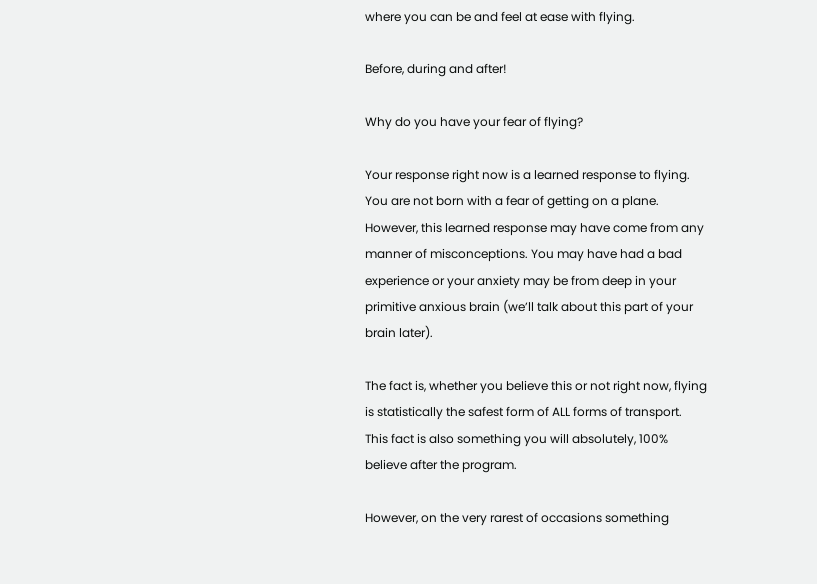where you can be and feel at ease with flying.

Before, during and after!

Why do you have your fear of flying?

Your response right now is a learned response to flying. You are not born with a fear of getting on a plane.  However, this learned response may have come from any manner of misconceptions. You may have had a bad experience or your anxiety may be from deep in your primitive anxious brain (we’ll talk about this part of your brain later).

The fact is, whether you believe this or not right now, flying is statistically the safest form of ALL forms of transport. This fact is also something you will absolutely, 100% believe after the program.

However, on the very rarest of occasions something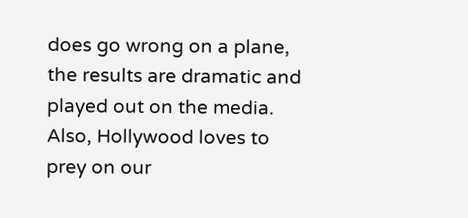does go wrong on a plane, the results are dramatic and played out on the media. Also, Hollywood loves to prey on our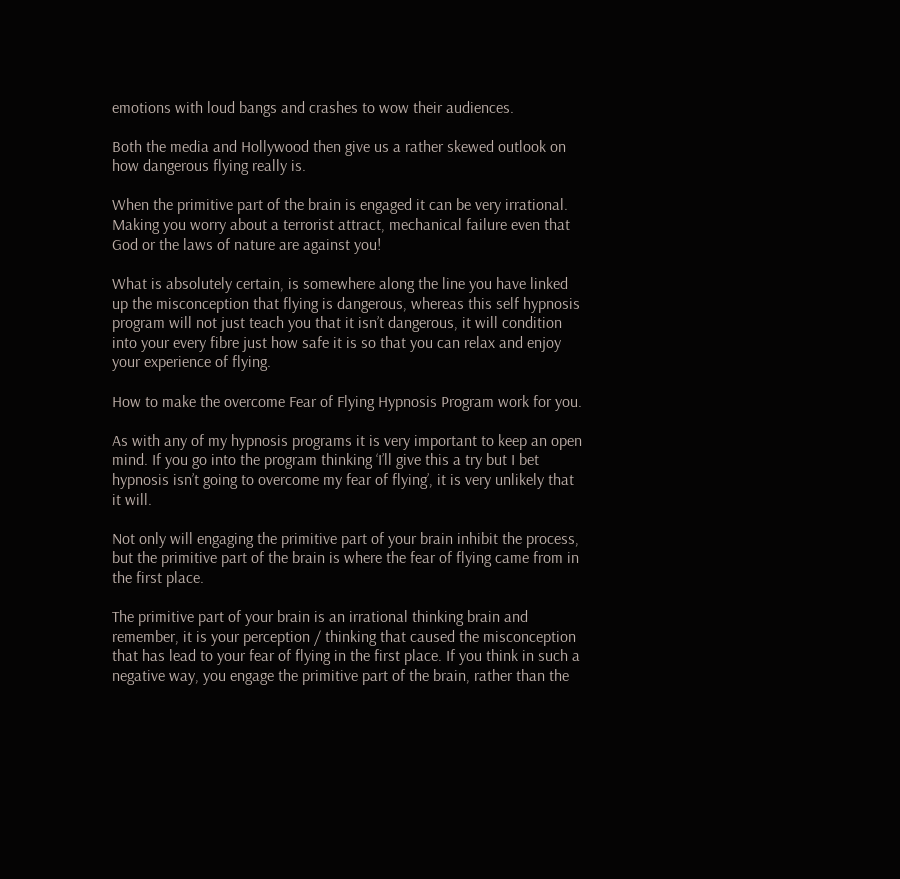emotions with loud bangs and crashes to wow their audiences.

Both the media and Hollywood then give us a rather skewed outlook on how dangerous flying really is.

When the primitive part of the brain is engaged it can be very irrational. Making you worry about a terrorist attract, mechanical failure even that God or the laws of nature are against you!

What is absolutely certain, is somewhere along the line you have linked up the misconception that flying is dangerous, whereas this self hypnosis program will not just teach you that it isn’t dangerous, it will condition into your every fibre just how safe it is so that you can relax and enjoy your experience of flying.

How to make the overcome Fear of Flying Hypnosis Program work for you.

As with any of my hypnosis programs it is very important to keep an open mind. If you go into the program thinking ‘I’ll give this a try but I bet hypnosis isn’t going to overcome my fear of flying’, it is very unlikely that it will.

Not only will engaging the primitive part of your brain inhibit the process, but the primitive part of the brain is where the fear of flying came from in the first place.

The primitive part of your brain is an irrational thinking brain and remember, it is your perception / thinking that caused the misconception that has lead to your fear of flying in the first place. If you think in such a negative way, you engage the primitive part of the brain, rather than the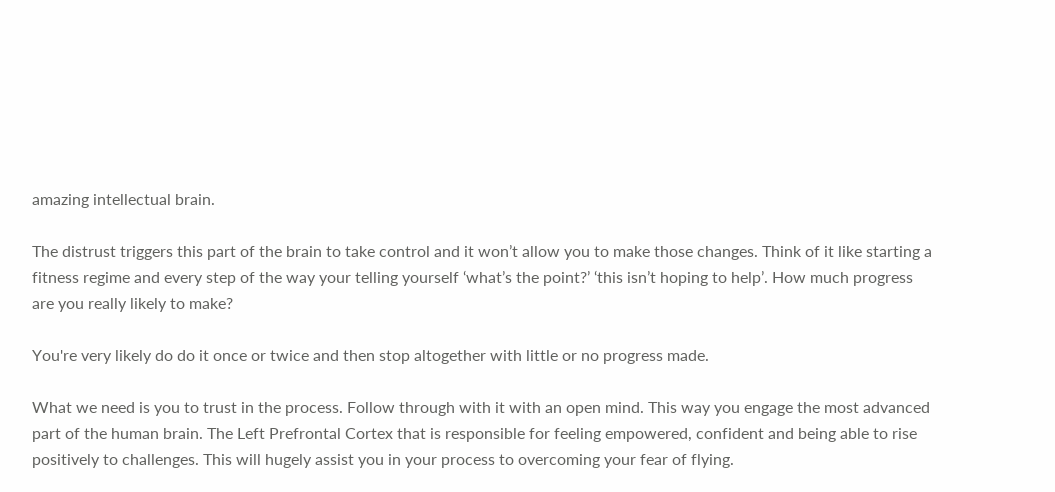amazing intellectual brain.

The distrust triggers this part of the brain to take control and it won’t allow you to make those changes. Think of it like starting a fitness regime and every step of the way your telling yourself ‘what’s the point?’ ‘this isn’t hoping to help’. How much progress are you really likely to make?

You're very likely do do it once or twice and then stop altogether with little or no progress made.

What we need is you to trust in the process. Follow through with it with an open mind. This way you engage the most advanced part of the human brain. The Left Prefrontal Cortex that is responsible for feeling empowered, confident and being able to rise positively to challenges. This will hugely assist you in your process to overcoming your fear of flying.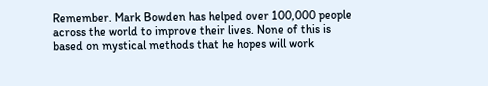Remember. Mark Bowden has helped over 100,000 people across the world to improve their lives. None of this is based on mystical methods that he hopes will work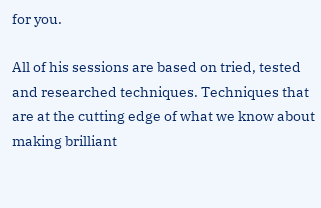for you.

All of his sessions are based on tried, tested and researched techniques. Techniques that are at the cutting edge of what we know about making brilliant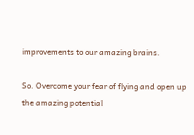improvements to our amazing brains.

So. Overcome your fear of flying and open up the amazing potential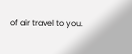of air travel to you.